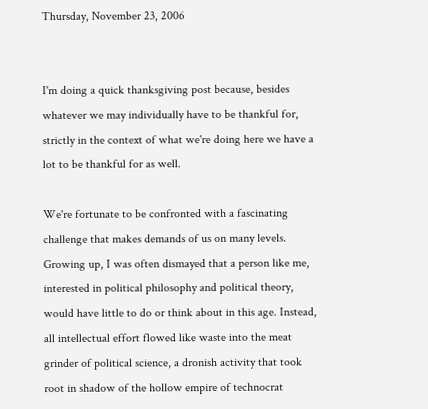Thursday, November 23, 2006


I'm doing a quick thanksgiving post because, besides whatever we may individually have to be thankful for, strictly in the context of what we're doing here we have a lot to be thankful for as well.

We're fortunate to be confronted with a fascinating challenge that makes demands of us on many levels. Growing up, I was often dismayed that a person like me, interested in political philosophy and political theory, would have little to do or think about in this age. Instead, all intellectual effort flowed like waste into the meat grinder of political science, a dronish activity that took root in shadow of the hollow empire of technocrat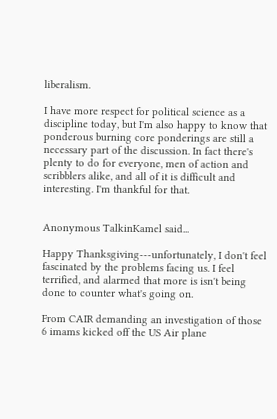liberalism.

I have more respect for political science as a discipline today, but I'm also happy to know that ponderous burning core ponderings are still a necessary part of the discussion. In fact there's plenty to do for everyone, men of action and scribblers alike, and all of it is difficult and interesting. I'm thankful for that.


Anonymous TalkinKamel said...

Happy Thanksgiving---unfortunately, I don't feel fascinated by the problems facing us. I feel terrified, and alarmed that more is isn't being done to counter what's going on.

From CAIR demanding an investigation of those 6 imams kicked off the US Air plane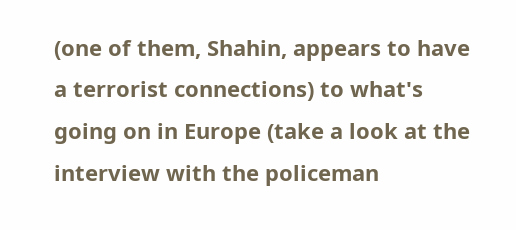(one of them, Shahin, appears to have a terrorist connections) to what's going on in Europe (take a look at the interview with the policeman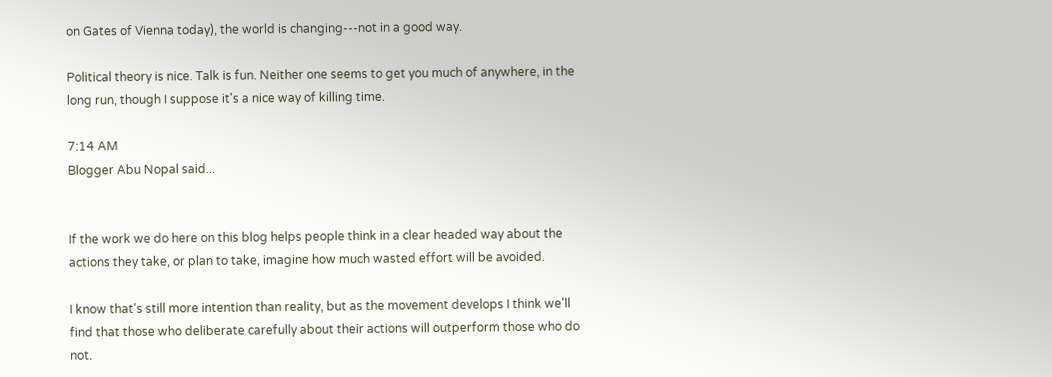on Gates of Vienna today), the world is changing---not in a good way.

Political theory is nice. Talk is fun. Neither one seems to get you much of anywhere, in the long run, though I suppose it's a nice way of killing time.

7:14 AM
Blogger Abu Nopal said...


If the work we do here on this blog helps people think in a clear headed way about the actions they take, or plan to take, imagine how much wasted effort will be avoided.

I know that's still more intention than reality, but as the movement develops I think we'll find that those who deliberate carefully about their actions will outperform those who do not.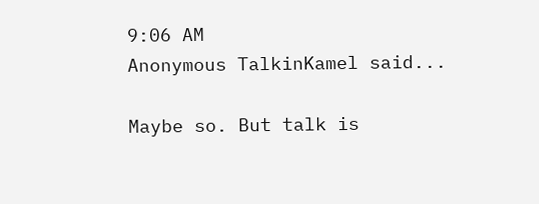9:06 AM
Anonymous TalkinKamel said...

Maybe so. But talk is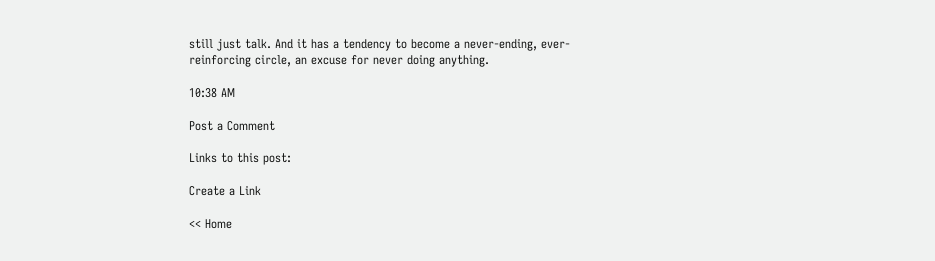still just talk. And it has a tendency to become a never-ending, ever-reinforcing circle, an excuse for never doing anything.

10:38 AM

Post a Comment

Links to this post:

Create a Link

<< Home